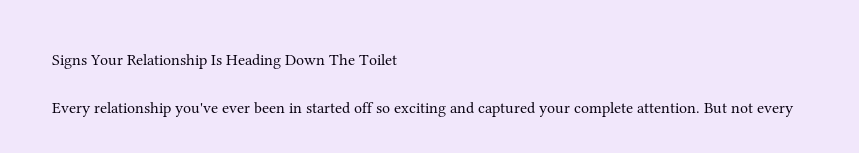Signs Your Relationship Is Heading Down The Toilet

Every relationship you've ever been in started off so exciting and captured your complete attention. But not every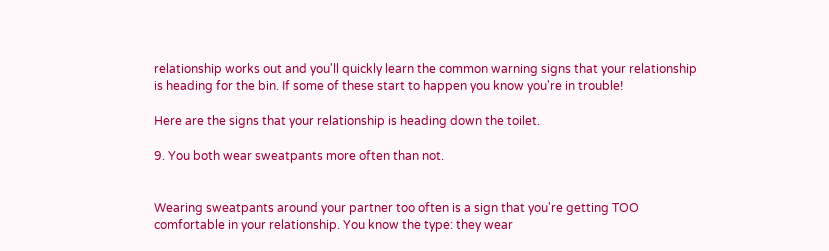relationship works out and you'll quickly learn the common warning signs that your relationship is heading for the bin. If some of these start to happen you know you're in trouble!

Here are the signs that your relationship is heading down the toilet.

9. You both wear sweatpants more often than not.


Wearing sweatpants around your partner too often is a sign that you're getting TOO comfortable in your relationship. You know the type: they wear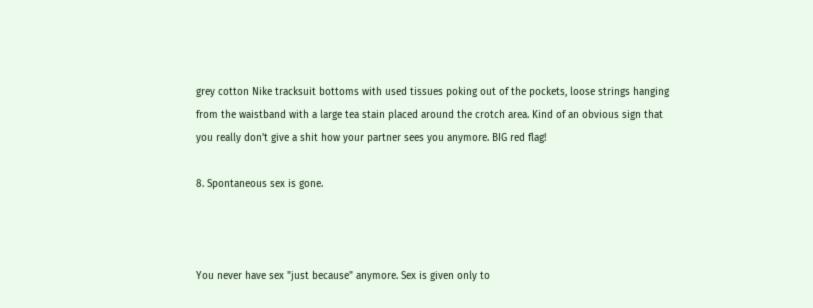grey cotton Nike tracksuit bottoms with used tissues poking out of the pockets, loose strings hanging from the waistband with a large tea stain placed around the crotch area. Kind of an obvious sign that you really don't give a shit how your partner sees you anymore. BIG red flag!

8. Spontaneous sex is gone.



You never have sex "just because" anymore. Sex is given only to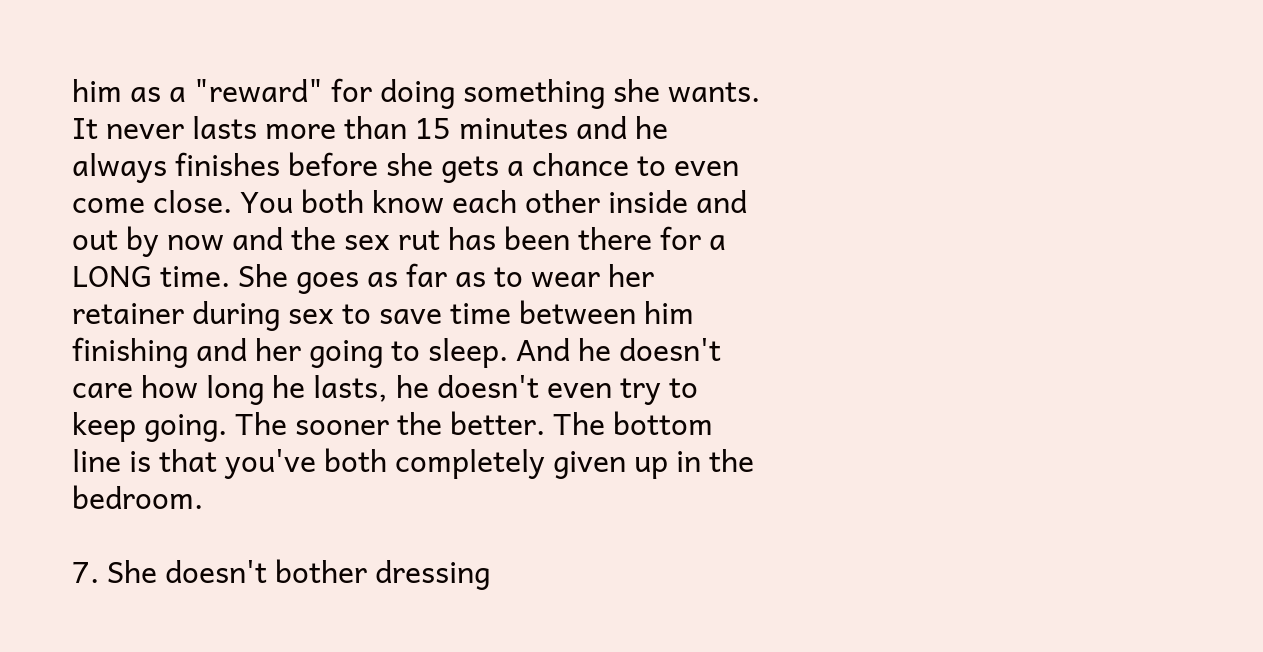him as a "reward" for doing something she wants. It never lasts more than 15 minutes and he always finishes before she gets a chance to even come close. You both know each other inside and out by now and the sex rut has been there for a LONG time. She goes as far as to wear her retainer during sex to save time between him finishing and her going to sleep. And he doesn't care how long he lasts, he doesn't even try to keep going. The sooner the better. The bottom line is that you've both completely given up in the bedroom.

7. She doesn't bother dressing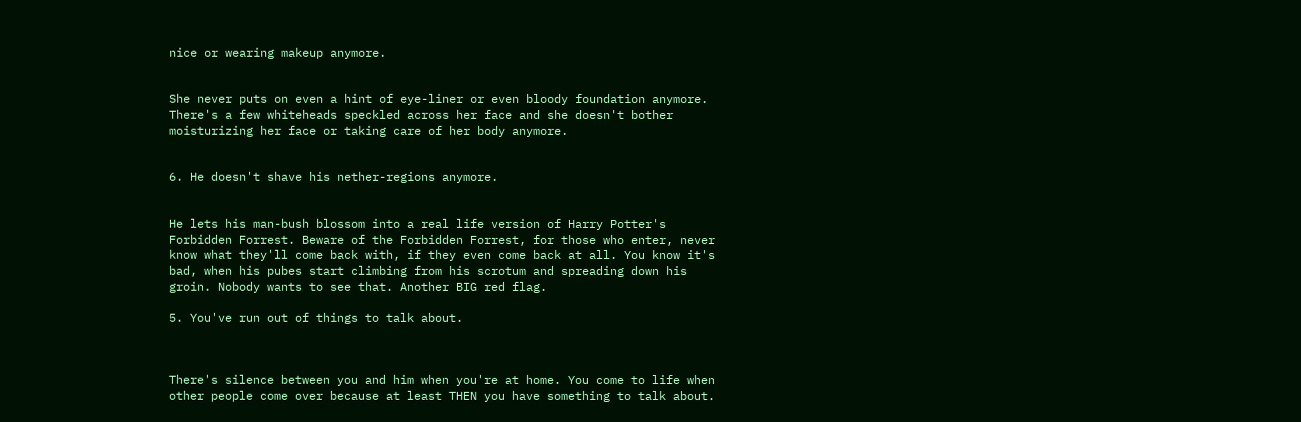nice or wearing makeup anymore.


She never puts on even a hint of eye-liner or even bloody foundation anymore. There's a few whiteheads speckled across her face and she doesn't bother moisturizing her face or taking care of her body anymore.


6. He doesn't shave his nether-regions anymore.


He lets his man-bush blossom into a real life version of Harry Potter's Forbidden Forrest. Beware of the Forbidden Forrest, for those who enter, never know what they'll come back with, if they even come back at all. You know it's bad, when his pubes start climbing from his scrotum and spreading down his groin. Nobody wants to see that. Another BIG red flag.

5. You've run out of things to talk about.



There's silence between you and him when you're at home. You come to life when other people come over because at least THEN you have something to talk about.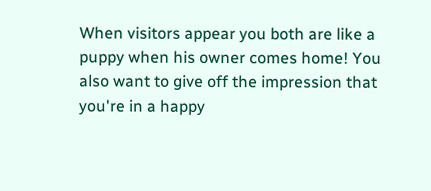When visitors appear you both are like a puppy when his owner comes home! You also want to give off the impression that you're in a happy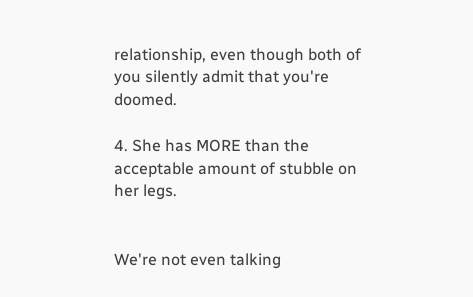relationship, even though both of you silently admit that you're doomed.

4. She has MORE than the acceptable amount of stubble on her legs.


We're not even talking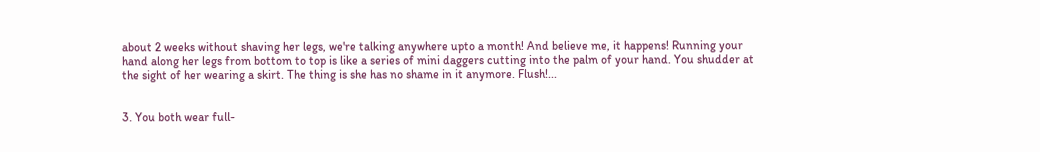about 2 weeks without shaving her legs, we're talking anywhere upto a month! And believe me, it happens! Running your hand along her legs from bottom to top is like a series of mini daggers cutting into the palm of your hand. You shudder at the sight of her wearing a skirt. The thing is she has no shame in it anymore. Flush!...


3. You both wear full-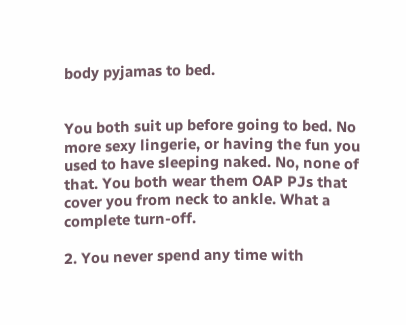body pyjamas to bed.


You both suit up before going to bed. No more sexy lingerie, or having the fun you used to have sleeping naked. No, none of that. You both wear them OAP PJs that cover you from neck to ankle. What a complete turn-off.

2. You never spend any time with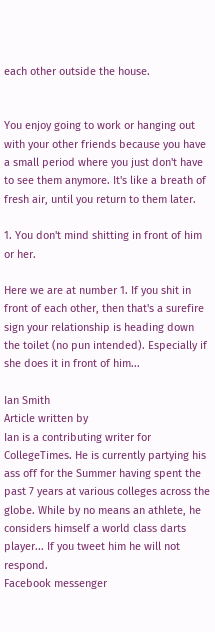each other outside the house.


You enjoy going to work or hanging out with your other friends because you have a small period where you just don't have to see them anymore. It's like a breath of fresh air, until you return to them later.

1. You don't mind shitting in front of him or her.

Here we are at number 1. If you shit in front of each other, then that's a surefire sign your relationship is heading down the toilet (no pun intended). Especially if she does it in front of him...

Ian Smith
Article written by
Ian is a contributing writer for CollegeTimes. He is currently partying his ass off for the Summer having spent the past 7 years at various colleges across the globe. While by no means an athlete, he considers himself a world class darts player... If you tweet him he will not respond.
Facebook messenger